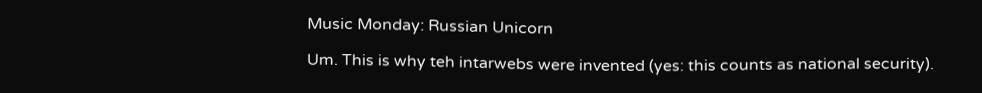Music Monday: Russian Unicorn

Um. This is why teh intarwebs were invented (yes: this counts as national security).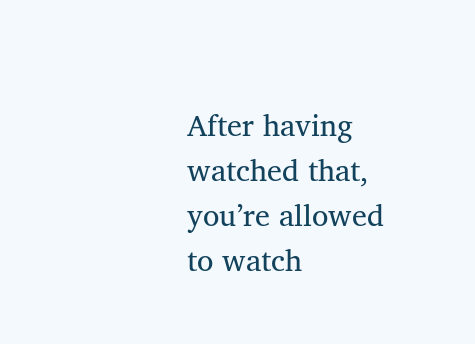After having watched that, you’re allowed to watch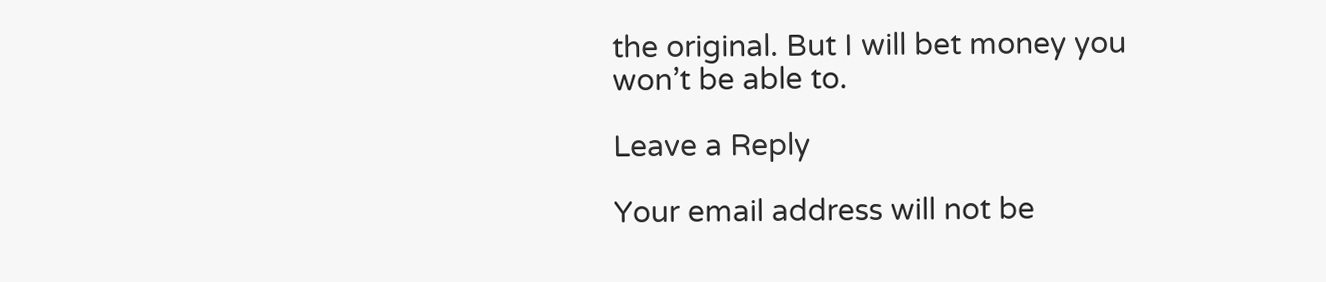the original. But I will bet money you won’t be able to.

Leave a Reply

Your email address will not be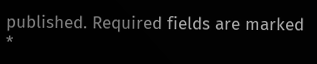published. Required fields are marked *